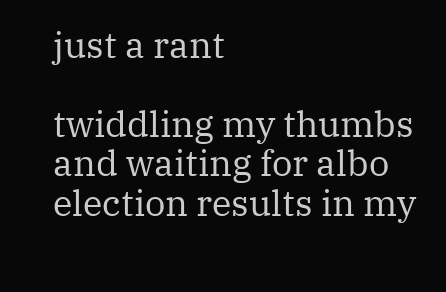just a rant

twiddling my thumbs and waiting for albo election results in my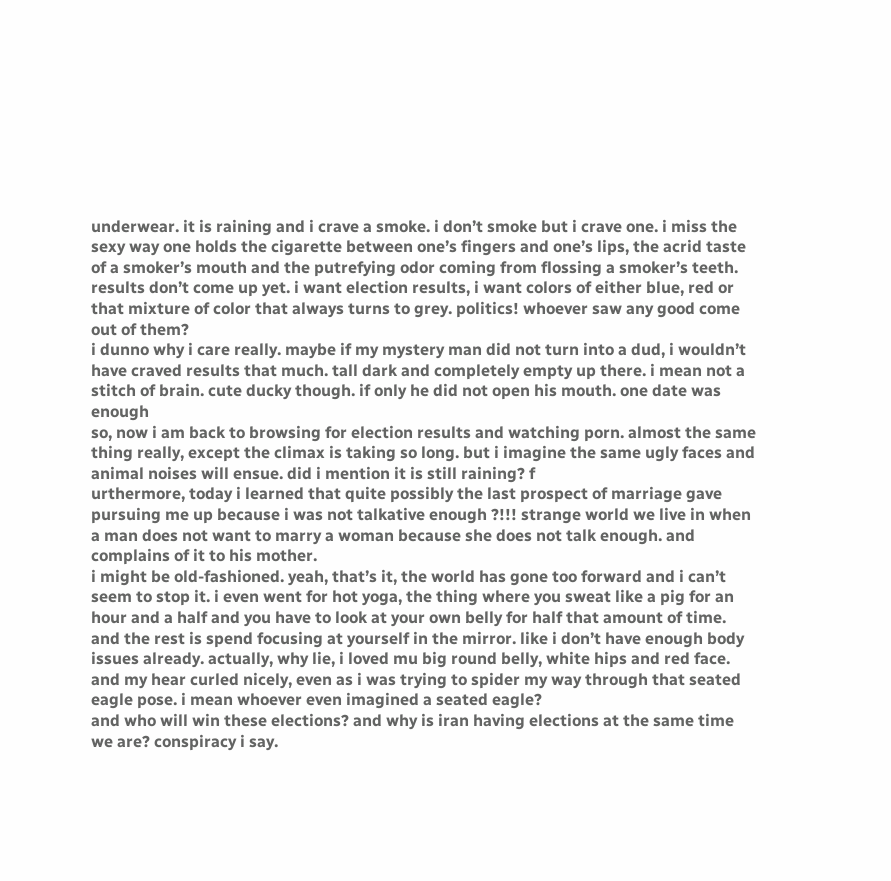underwear. it is raining and i crave a smoke. i don’t smoke but i crave one. i miss the sexy way one holds the cigarette between one’s fingers and one’s lips, the acrid taste of a smoker’s mouth and the putrefying odor coming from flossing a smoker’s teeth.
results don’t come up yet. i want election results, i want colors of either blue, red or that mixture of color that always turns to grey. politics! whoever saw any good come out of them?
i dunno why i care really. maybe if my mystery man did not turn into a dud, i wouldn’t have craved results that much. tall dark and completely empty up there. i mean not a stitch of brain. cute ducky though. if only he did not open his mouth. one date was enough
so, now i am back to browsing for election results and watching porn. almost the same thing really, except the climax is taking so long. but i imagine the same ugly faces and animal noises will ensue. did i mention it is still raining? f
urthermore, today i learned that quite possibly the last prospect of marriage gave pursuing me up because i was not talkative enough ?!!! strange world we live in when a man does not want to marry a woman because she does not talk enough. and complains of it to his mother.
i might be old-fashioned. yeah, that’s it, the world has gone too forward and i can’t seem to stop it. i even went for hot yoga, the thing where you sweat like a pig for an hour and a half and you have to look at your own belly for half that amount of time. and the rest is spend focusing at yourself in the mirror. like i don’t have enough body issues already. actually, why lie, i loved mu big round belly, white hips and red face. and my hear curled nicely, even as i was trying to spider my way through that seated eagle pose. i mean whoever even imagined a seated eagle?
and who will win these elections? and why is iran having elections at the same time we are? conspiracy i say.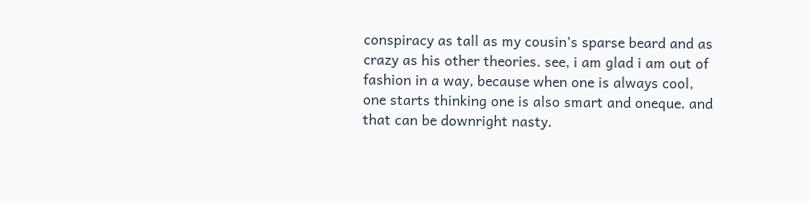conspiracy as tall as my cousin’s sparse beard and as crazy as his other theories. see, i am glad i am out of fashion in a way, because when one is always cool, one starts thinking one is also smart and oneque. and that can be downright nasty.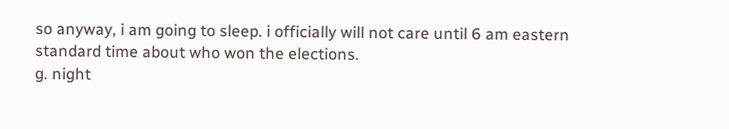so anyway, i am going to sleep. i officially will not care until 6 am eastern standard time about who won the elections.
g. night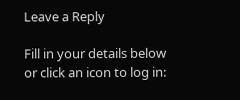Leave a Reply

Fill in your details below or click an icon to log in: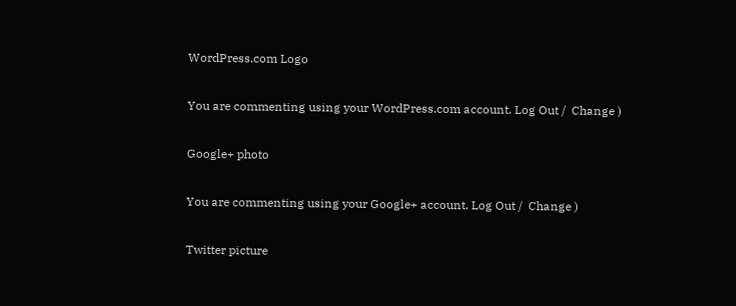WordPress.com Logo

You are commenting using your WordPress.com account. Log Out /  Change )

Google+ photo

You are commenting using your Google+ account. Log Out /  Change )

Twitter picture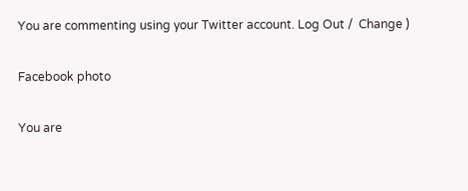You are commenting using your Twitter account. Log Out /  Change )

Facebook photo

You are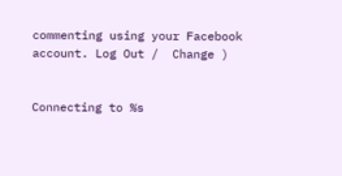commenting using your Facebook account. Log Out /  Change )


Connecting to %s